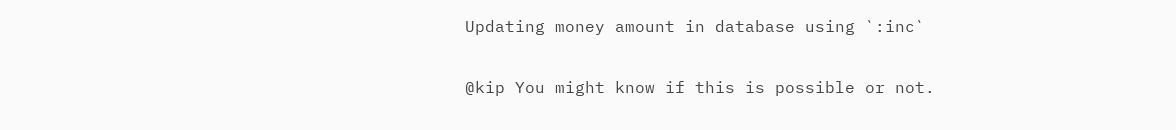Updating money amount in database using `:inc`

@kip You might know if this is possible or not.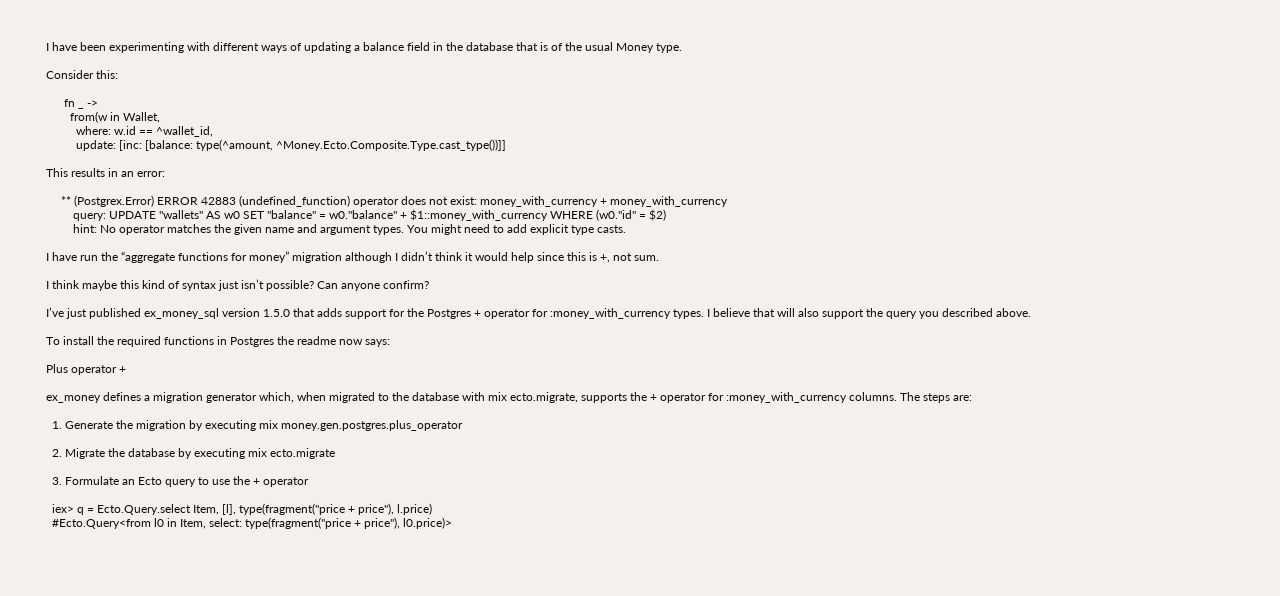I have been experimenting with different ways of updating a balance field in the database that is of the usual Money type.

Consider this:

      fn _ ->
        from(w in Wallet,
          where: w.id == ^wallet_id,
          update: [inc: [balance: type(^amount, ^Money.Ecto.Composite.Type.cast_type())]]

This results in an error:

     ** (Postgrex.Error) ERROR 42883 (undefined_function) operator does not exist: money_with_currency + money_with_currency
         query: UPDATE "wallets" AS w0 SET "balance" = w0."balance" + $1::money_with_currency WHERE (w0."id" = $2)
         hint: No operator matches the given name and argument types. You might need to add explicit type casts.

I have run the “aggregate functions for money” migration although I didn’t think it would help since this is +, not sum.

I think maybe this kind of syntax just isn’t possible? Can anyone confirm?

I’ve just published ex_money_sql version 1.5.0 that adds support for the Postgres + operator for :money_with_currency types. I believe that will also support the query you described above.

To install the required functions in Postgres the readme now says:

Plus operator +

ex_money defines a migration generator which, when migrated to the database with mix ecto.migrate, supports the + operator for :money_with_currency columns. The steps are:

  1. Generate the migration by executing mix money.gen.postgres.plus_operator

  2. Migrate the database by executing mix ecto.migrate

  3. Formulate an Ecto query to use the + operator

  iex> q = Ecto.Query.select Item, [l], type(fragment("price + price"), l.price)
  #Ecto.Query<from l0 in Item, select: type(fragment("price + price"), l0.price)>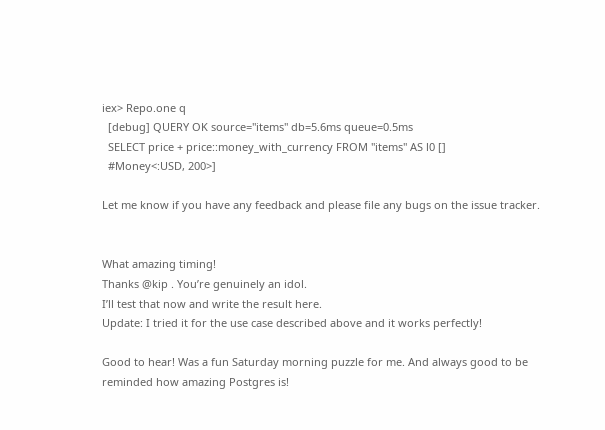iex> Repo.one q
  [debug] QUERY OK source="items" db=5.6ms queue=0.5ms
  SELECT price + price::money_with_currency FROM "items" AS l0 []
  #Money<:USD, 200>]

Let me know if you have any feedback and please file any bugs on the issue tracker.


What amazing timing!
Thanks @kip . You’re genuinely an idol.
I’ll test that now and write the result here.
Update: I tried it for the use case described above and it works perfectly!

Good to hear! Was a fun Saturday morning puzzle for me. And always good to be reminded how amazing Postgres is!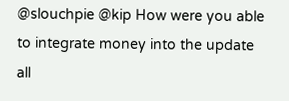@slouchpie @kip How were you able to integrate money into the update all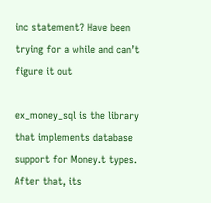inc statement? Have been trying for a while and can’t figure it out

ex_money_sql is the library that implements database support for Money.t types. After that, its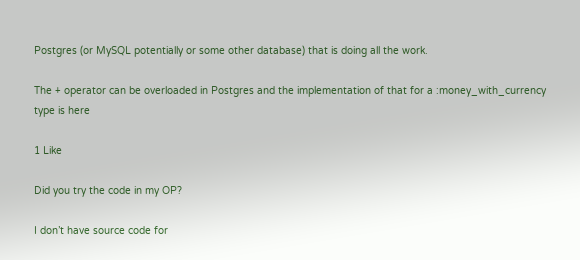Postgres (or MySQL potentially or some other database) that is doing all the work.

The + operator can be overloaded in Postgres and the implementation of that for a :money_with_currency type is here

1 Like

Did you try the code in my OP?

I don’t have source code for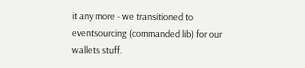it any more - we transitioned to eventsourcing (commanded lib) for our wallets stuff.